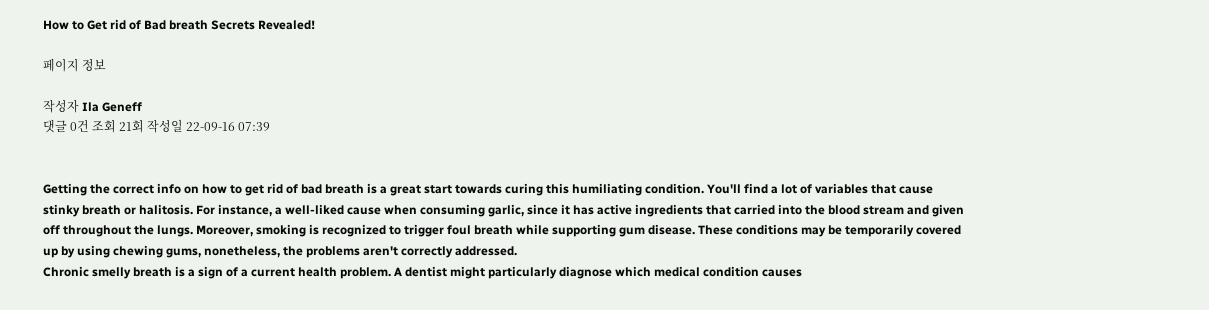How to Get rid of Bad breath Secrets Revealed!

페이지 정보

작성자 Ila Geneff
댓글 0건 조회 21회 작성일 22-09-16 07:39


Getting the correct info on how to get rid of bad breath is a great start towards curing this humiliating condition. You'll find a lot of variables that cause stinky breath or halitosis. For instance, a well-liked cause when consuming garlic, since it has active ingredients that carried into the blood stream and given off throughout the lungs. Moreover, smoking is recognized to trigger foul breath while supporting gum disease. These conditions may be temporarily covered up by using chewing gums, nonetheless, the problems aren't correctly addressed.
Chronic smelly breath is a sign of a current health problem. A dentist might particularly diagnose which medical condition causes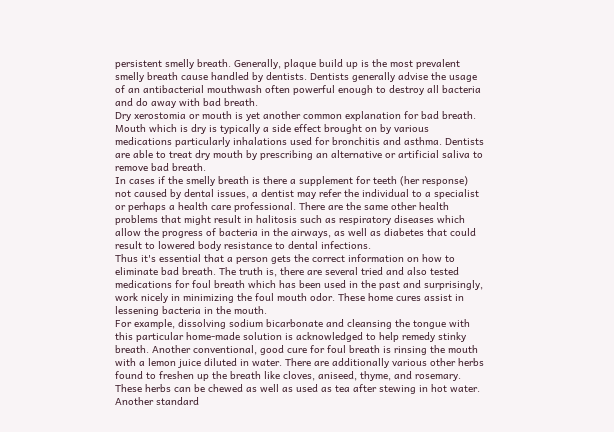persistent smelly breath. Generally, plaque build up is the most prevalent smelly breath cause handled by dentists. Dentists generally advise the usage of an antibacterial mouthwash often powerful enough to destroy all bacteria and do away with bad breath.
Dry xerostomia or mouth is yet another common explanation for bad breath. Mouth which is dry is typically a side effect brought on by various medications particularly inhalations used for bronchitis and asthma. Dentists are able to treat dry mouth by prescribing an alternative or artificial saliva to remove bad breath.
In cases if the smelly breath is there a supplement for teeth (her response) not caused by dental issues, a dentist may refer the individual to a specialist or perhaps a health care professional. There are the same other health problems that might result in halitosis such as respiratory diseases which allow the progress of bacteria in the airways, as well as diabetes that could result to lowered body resistance to dental infections.
Thus it's essential that a person gets the correct information on how to eliminate bad breath. The truth is, there are several tried and also tested medications for foul breath which has been used in the past and surprisingly, work nicely in minimizing the foul mouth odor. These home cures assist in lessening bacteria in the mouth.
For example, dissolving sodium bicarbonate and cleansing the tongue with this particular home-made solution is acknowledged to help remedy stinky breath. Another conventional, good cure for foul breath is rinsing the mouth with a lemon juice diluted in water. There are additionally various other herbs found to freshen up the breath like cloves, aniseed, thyme, and rosemary. These herbs can be chewed as well as used as tea after stewing in hot water.
Another standard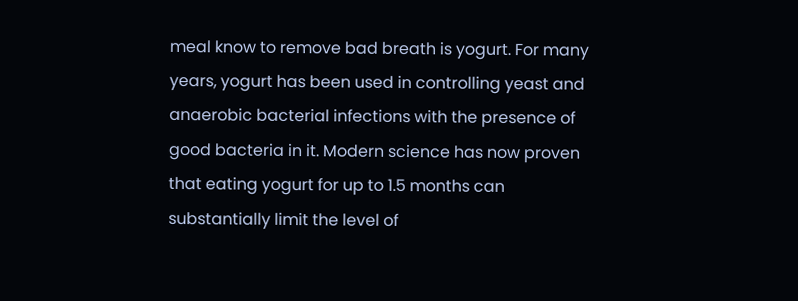meal know to remove bad breath is yogurt. For many years, yogurt has been used in controlling yeast and anaerobic bacterial infections with the presence of good bacteria in it. Modern science has now proven that eating yogurt for up to 1.5 months can substantially limit the level of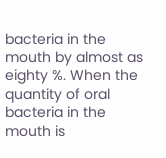bacteria in the mouth by almost as eighty %. When the quantity of oral bacteria in the mouth is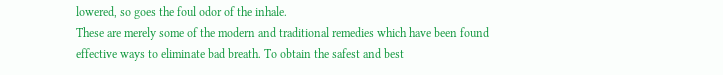lowered, so goes the foul odor of the inhale.
These are merely some of the modern and traditional remedies which have been found effective ways to eliminate bad breath. To obtain the safest and best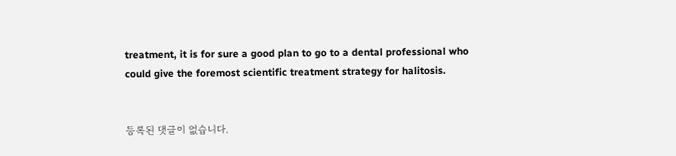treatment, it is for sure a good plan to go to a dental professional who could give the foremost scientific treatment strategy for halitosis.


등록된 댓글이 없습니다.